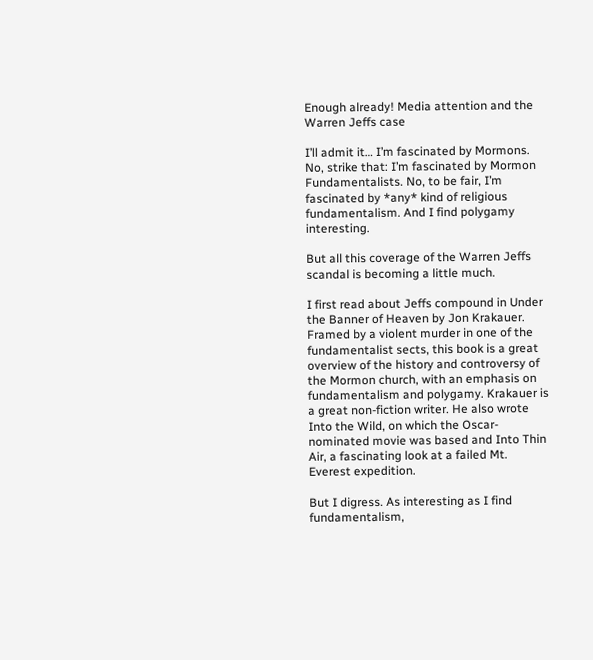Enough already! Media attention and the Warren Jeffs case

I’ll admit it… I’m fascinated by Mormons. No, strike that: I’m fascinated by Mormon Fundamentalists. No, to be fair, I’m fascinated by *any* kind of religious fundamentalism. And I find polygamy interesting.

But all this coverage of the Warren Jeffs scandal is becoming a little much.

I first read about Jeffs compound in Under the Banner of Heaven by Jon Krakauer. Framed by a violent murder in one of the fundamentalist sects, this book is a great overview of the history and controversy of the Mormon church, with an emphasis on fundamentalism and polygamy. Krakauer is a great non-fiction writer. He also wrote Into the Wild, on which the Oscar-nominated movie was based and Into Thin Air, a fascinating look at a failed Mt. Everest expedition.

But I digress. As interesting as I find fundamentalism,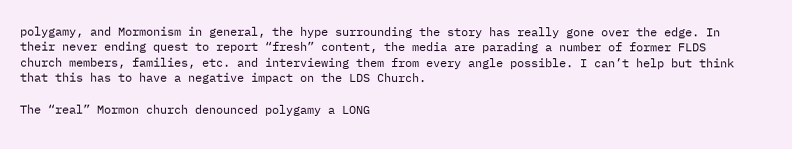polygamy, and Mormonism in general, the hype surrounding the story has really gone over the edge. In their never ending quest to report “fresh” content, the media are parading a number of former FLDS church members, families, etc. and interviewing them from every angle possible. I can’t help but think that this has to have a negative impact on the LDS Church.

The “real” Mormon church denounced polygamy a LONG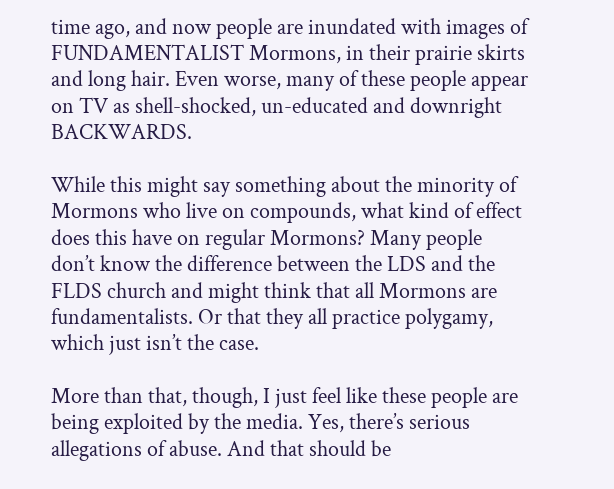time ago, and now people are inundated with images of FUNDAMENTALIST Mormons, in their prairie skirts and long hair. Even worse, many of these people appear on TV as shell-shocked, un-educated and downright BACKWARDS.

While this might say something about the minority of Mormons who live on compounds, what kind of effect does this have on regular Mormons? Many people don’t know the difference between the LDS and the FLDS church and might think that all Mormons are fundamentalists. Or that they all practice polygamy, which just isn’t the case.

More than that, though, I just feel like these people are being exploited by the media. Yes, there’s serious allegations of abuse. And that should be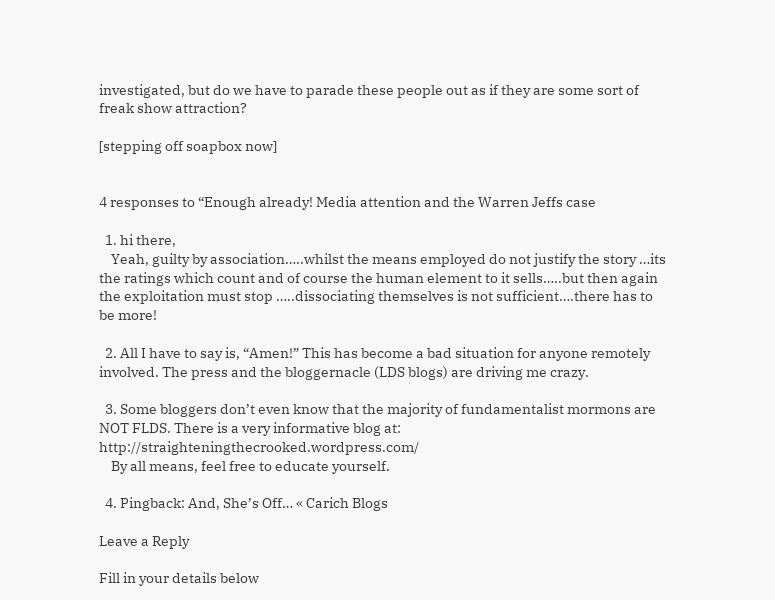investigated, but do we have to parade these people out as if they are some sort of freak show attraction?

[stepping off soapbox now]


4 responses to “Enough already! Media attention and the Warren Jeffs case

  1. hi there,
    Yeah, guilty by association…..whilst the means employed do not justify the story …its the ratings which count and of course the human element to it sells…..but then again the exploitation must stop …..dissociating themselves is not sufficient….there has to be more!

  2. All I have to say is, “Amen!” This has become a bad situation for anyone remotely involved. The press and the bloggernacle (LDS blogs) are driving me crazy.

  3. Some bloggers don’t even know that the majority of fundamentalist mormons are NOT FLDS. There is a very informative blog at: http://straighteningthecrooked.wordpress.com/
    By all means, feel free to educate yourself.

  4. Pingback: And, She’s Off… « Carich Blogs

Leave a Reply

Fill in your details below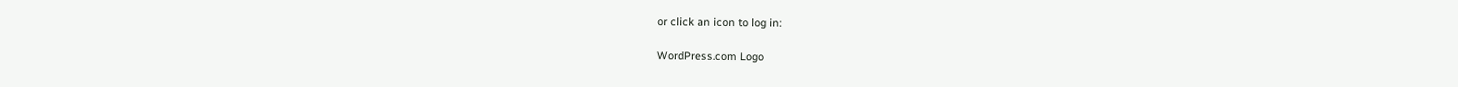or click an icon to log in:

WordPress.com Logo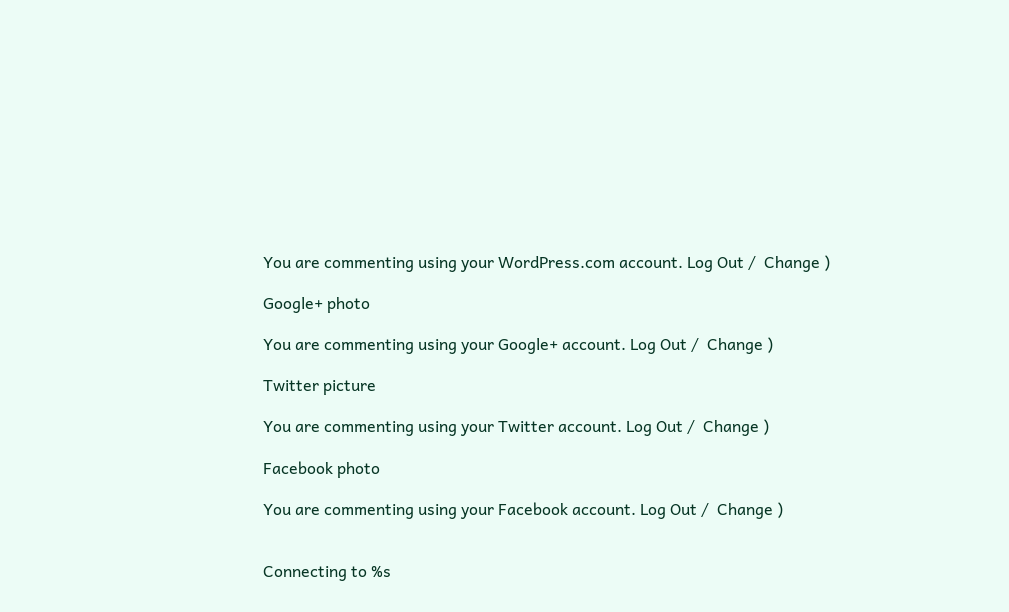You are commenting using your WordPress.com account. Log Out /  Change )

Google+ photo

You are commenting using your Google+ account. Log Out /  Change )

Twitter picture

You are commenting using your Twitter account. Log Out /  Change )

Facebook photo

You are commenting using your Facebook account. Log Out /  Change )


Connecting to %s